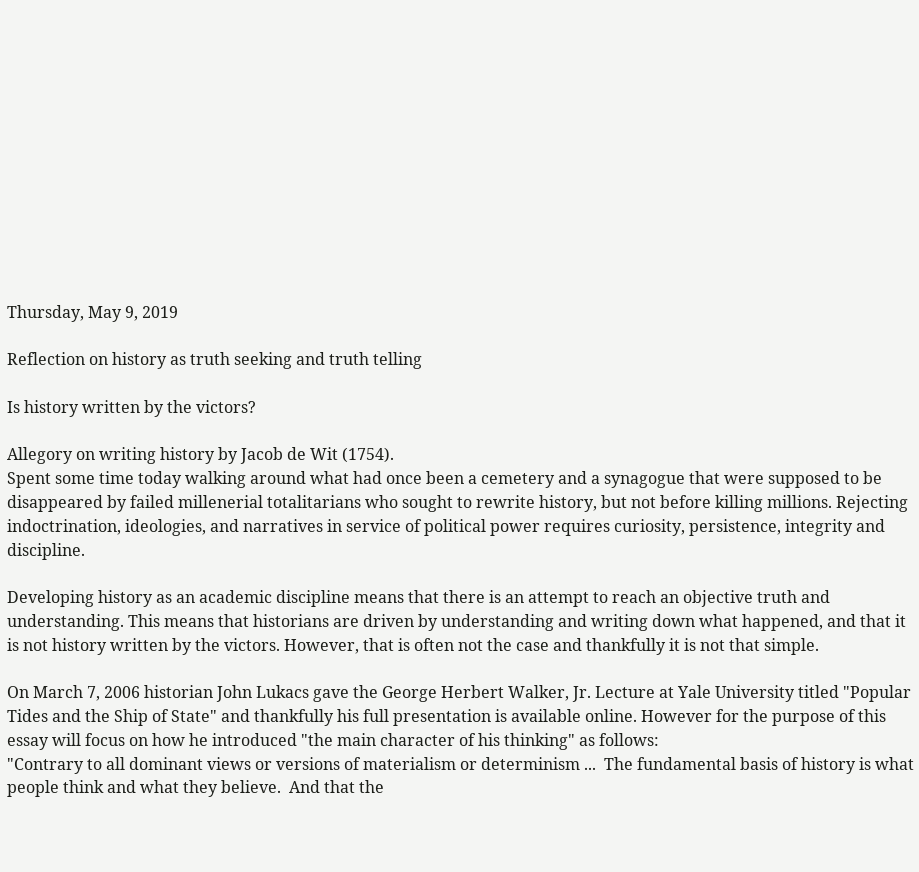Thursday, May 9, 2019

Reflection on history as truth seeking and truth telling

Is history written by the victors?

Allegory on writing history by Jacob de Wit (1754).
Spent some time today walking around what had once been a cemetery and a synagogue that were supposed to be disappeared by failed millenerial totalitarians who sought to rewrite history, but not before killing millions. Rejecting indoctrination, ideologies, and narratives in service of political power requires curiosity, persistence, integrity and discipline.

Developing history as an academic discipline means that there is an attempt to reach an objective truth and understanding. This means that historians are driven by understanding and writing down what happened, and that it is not history written by the victors. However, that is often not the case and thankfully it is not that simple.

On March 7, 2006 historian John Lukacs gave the George Herbert Walker, Jr. Lecture at Yale University titled "Popular Tides and the Ship of State" and thankfully his full presentation is available online. However for the purpose of this essay will focus on how he introduced "the main character of his thinking" as follows:
"Contrary to all dominant views or versions of materialism or determinism ...  The fundamental basis of history is what people think and what they believe.  And that the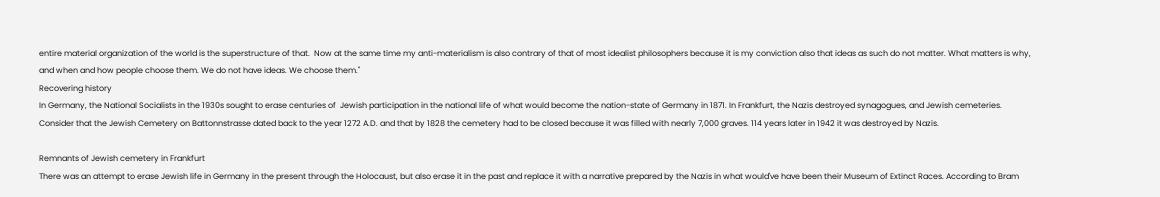entire material organization of the world is the superstructure of that.  Now at the same time my anti-materialism is also contrary of that of most idealist philosophers because it is my conviction also that ideas as such do not matter. What matters is why, and when and how people choose them. We do not have ideas. We choose them."
Recovering history
In Germany, the National Socialists in the 1930s sought to erase centuries of  Jewish participation in the national life of what would become the nation-state of Germany in 1871. In Frankfurt, the Nazis destroyed synagogues, and Jewish cemeteries. Consider that the Jewish Cemetery on Battonnstrasse dated back to the year 1272 A.D. and that by 1828 the cemetery had to be closed because it was filled with nearly 7,000 graves. 114 years later in 1942 it was destroyed by Nazis.

Remnants of Jewish cemetery in Frankfurt
There was an attempt to erase Jewish life in Germany in the present through the Holocaust, but also erase it in the past and replace it with a narrative prepared by the Nazis in what would've have been their Museum of Extinct Races. According to Bram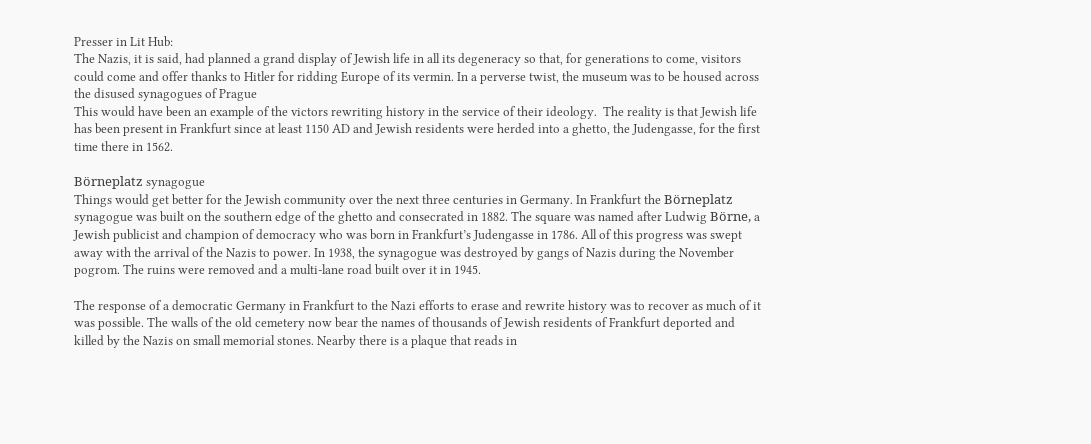Presser in Lit Hub:
The Nazis, it is said, had planned a grand display of Jewish life in all its degeneracy so that, for generations to come, visitors could come and offer thanks to Hitler for ridding Europe of its vermin. In a perverse twist, the museum was to be housed across the disused synagogues of Prague
This would have been an example of the victors rewriting history in the service of their ideology.  The reality is that Jewish life has been present in Frankfurt since at least 1150 AD and Jewish residents were herded into a ghetto, the Judengasse, for the first time there in 1562.

Börneplatz synagogue
Things would get better for the Jewish community over the next three centuries in Germany. In Frankfurt the Börneplatz synagogue was built on the southern edge of the ghetto and consecrated in 1882. The square was named after Ludwig Börne, a Jewish publicist and champion of democracy who was born in Frankfurt’s Judengasse in 1786. All of this progress was swept away with the arrival of the Nazis to power. In 1938, the synagogue was destroyed by gangs of Nazis during the November pogrom. The ruins were removed and a multi-lane road built over it in 1945.

The response of a democratic Germany in Frankfurt to the Nazi efforts to erase and rewrite history was to recover as much of it was possible. The walls of the old cemetery now bear the names of thousands of Jewish residents of Frankfurt deported and killed by the Nazis on small memorial stones. Nearby there is a plaque that reads in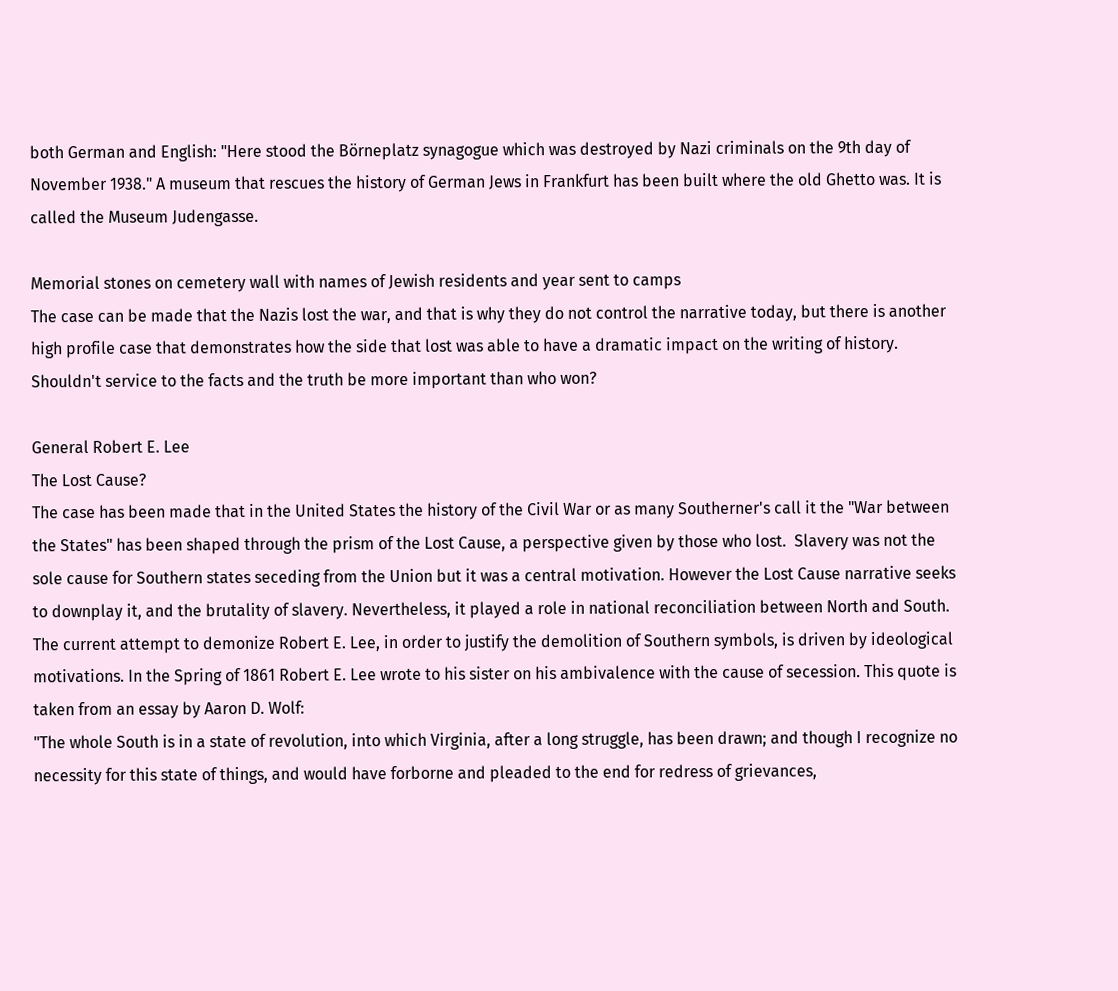both German and English: "Here stood the Börneplatz synagogue which was destroyed by Nazi criminals on the 9th day of November 1938." A museum that rescues the history of German Jews in Frankfurt has been built where the old Ghetto was. It is called the Museum Judengasse.

Memorial stones on cemetery wall with names of Jewish residents and year sent to camps
The case can be made that the Nazis lost the war, and that is why they do not control the narrative today, but there is another high profile case that demonstrates how the side that lost was able to have a dramatic impact on the writing of history. Shouldn't service to the facts and the truth be more important than who won?

General Robert E. Lee
The Lost Cause?
The case has been made that in the United States the history of the Civil War or as many Southerner's call it the "War between the States" has been shaped through the prism of the Lost Cause, a perspective given by those who lost.  Slavery was not the sole cause for Southern states seceding from the Union but it was a central motivation. However the Lost Cause narrative seeks to downplay it, and the brutality of slavery. Nevertheless, it played a role in national reconciliation between North and South. The current attempt to demonize Robert E. Lee, in order to justify the demolition of Southern symbols, is driven by ideological motivations. In the Spring of 1861 Robert E. Lee wrote to his sister on his ambivalence with the cause of secession. This quote is taken from an essay by Aaron D. Wolf:
"The whole South is in a state of revolution, into which Virginia, after a long struggle, has been drawn; and though I recognize no necessity for this state of things, and would have forborne and pleaded to the end for redress of grievances,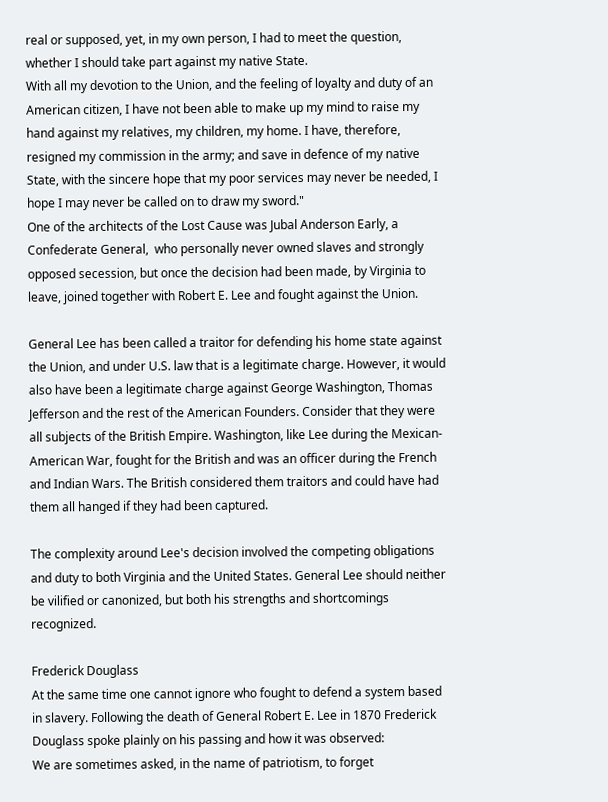real or supposed, yet, in my own person, I had to meet the question, whether I should take part against my native State.
With all my devotion to the Union, and the feeling of loyalty and duty of an American citizen, I have not been able to make up my mind to raise my hand against my relatives, my children, my home. I have, therefore, resigned my commission in the army; and save in defence of my native State, with the sincere hope that my poor services may never be needed, I hope I may never be called on to draw my sword."
One of the architects of the Lost Cause was Jubal Anderson Early, a  Confederate General,  who personally never owned slaves and strongly opposed secession, but once the decision had been made, by Virginia to leave, joined together with Robert E. Lee and fought against the Union.

General Lee has been called a traitor for defending his home state against the Union, and under U.S. law that is a legitimate charge. However, it would also have been a legitimate charge against George Washington, Thomas Jefferson and the rest of the American Founders. Consider that they were all subjects of the British Empire. Washington, like Lee during the Mexican-American War, fought for the British and was an officer during the French and Indian Wars. The British considered them traitors and could have had them all hanged if they had been captured.

The complexity around Lee's decision involved the competing obligations and duty to both Virginia and the United States. General Lee should neither be vilified or canonized, but both his strengths and shortcomings recognized.

Frederick Douglass
At the same time one cannot ignore who fought to defend a system based in slavery. Following the death of General Robert E. Lee in 1870 Frederick Douglass spoke plainly on his passing and how it was observed:
We are sometimes asked, in the name of patriotism, to forget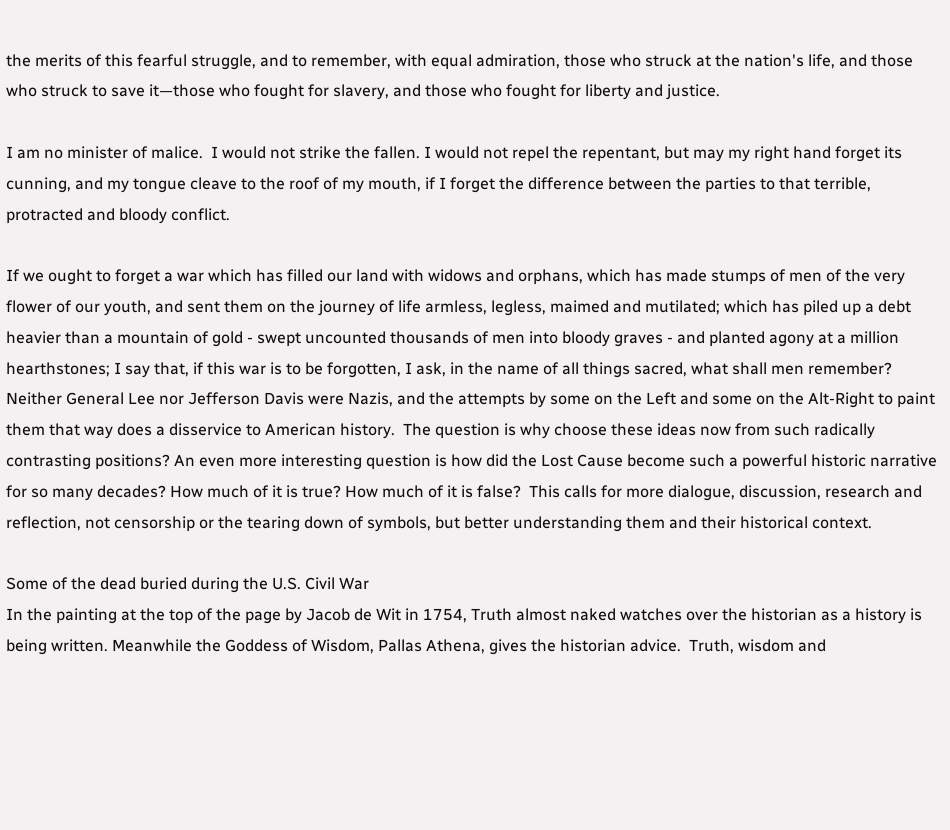the merits of this fearful struggle, and to remember, with equal admiration, those who struck at the nation's life, and those who struck to save it—those who fought for slavery, and those who fought for liberty and justice.

I am no minister of malice.  I would not strike the fallen. I would not repel the repentant, but may my right hand forget its cunning, and my tongue cleave to the roof of my mouth, if I forget the difference between the parties to that terrible, protracted and bloody conflict.

If we ought to forget a war which has filled our land with widows and orphans, which has made stumps of men of the very flower of our youth, and sent them on the journey of life armless, legless, maimed and mutilated; which has piled up a debt heavier than a mountain of gold - swept uncounted thousands of men into bloody graves - and planted agony at a million hearthstones; I say that, if this war is to be forgotten, I ask, in the name of all things sacred, what shall men remember?
Neither General Lee nor Jefferson Davis were Nazis, and the attempts by some on the Left and some on the Alt-Right to paint them that way does a disservice to American history.  The question is why choose these ideas now from such radically contrasting positions? An even more interesting question is how did the Lost Cause become such a powerful historic narrative for so many decades? How much of it is true? How much of it is false?  This calls for more dialogue, discussion, research and reflection, not censorship or the tearing down of symbols, but better understanding them and their historical context.

Some of the dead buried during the U.S. Civil War
In the painting at the top of the page by Jacob de Wit in 1754, Truth almost naked watches over the historian as a history is being written. Meanwhile the Goddess of Wisdom, Pallas Athena, gives the historian advice.  Truth, wisdom and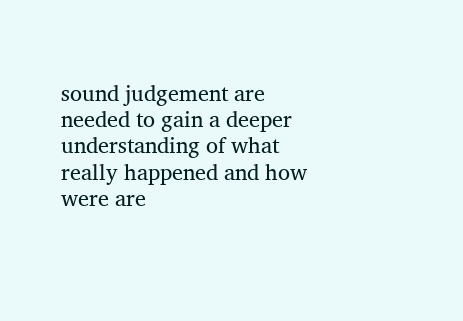sound judgement are needed to gain a deeper understanding of what really happened and how were are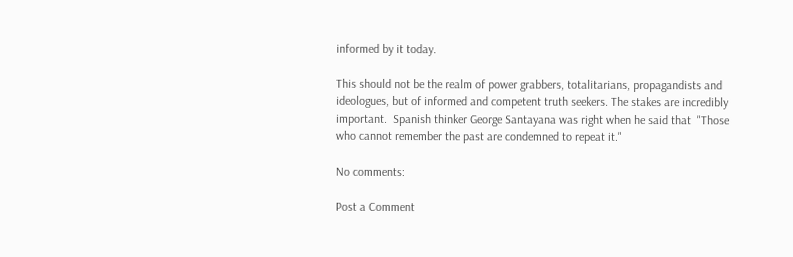informed by it today.

This should not be the realm of power grabbers, totalitarians, propagandists and ideologues, but of informed and competent truth seekers. The stakes are incredibly important.  Spanish thinker George Santayana was right when he said that  "Those who cannot remember the past are condemned to repeat it."

No comments:

Post a Comment